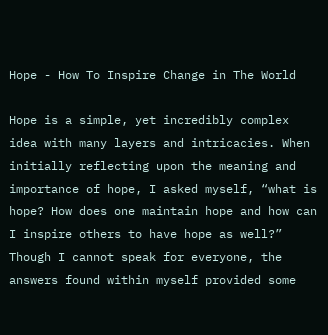Hope - How To Inspire Change in The World

Hope is a simple, yet incredibly complex idea with many layers and intricacies. When initially reflecting upon the meaning and importance of hope, I asked myself, “what is hope? How does one maintain hope and how can I inspire others to have hope as well?” Though I cannot speak for everyone, the answers found within myself provided some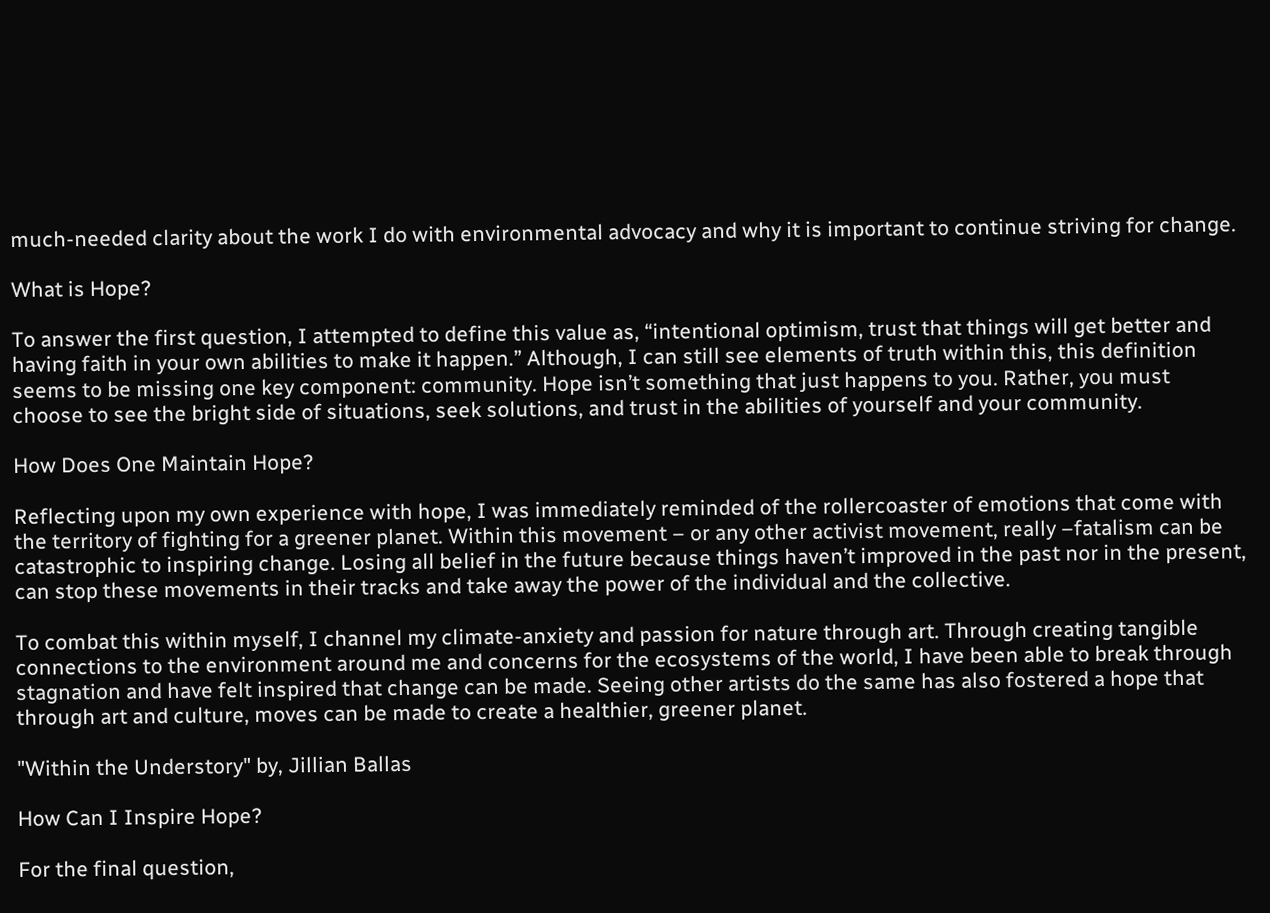much-needed clarity about the work I do with environmental advocacy and why it is important to continue striving for change.

What is Hope?

To answer the first question, I attempted to define this value as, “intentional optimism, trust that things will get better and having faith in your own abilities to make it happen.” Although, I can still see elements of truth within this, this definition seems to be missing one key component: community. Hope isn’t something that just happens to you. Rather, you must choose to see the bright side of situations, seek solutions, and trust in the abilities of yourself and your community.

How Does One Maintain Hope?

Reflecting upon my own experience with hope, I was immediately reminded of the rollercoaster of emotions that come with the territory of fighting for a greener planet. Within this movement – or any other activist movement, really –fatalism can be catastrophic to inspiring change. Losing all belief in the future because things haven’t improved in the past nor in the present, can stop these movements in their tracks and take away the power of the individual and the collective.

To combat this within myself, I channel my climate-anxiety and passion for nature through art. Through creating tangible connections to the environment around me and concerns for the ecosystems of the world, I have been able to break through stagnation and have felt inspired that change can be made. Seeing other artists do the same has also fostered a hope that through art and culture, moves can be made to create a healthier, greener planet.

"Within the Understory" by, Jillian Ballas

How Can I Inspire Hope?

For the final question,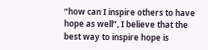“how can I inspire others to have hope as well”, I believe that the best way to inspire hope is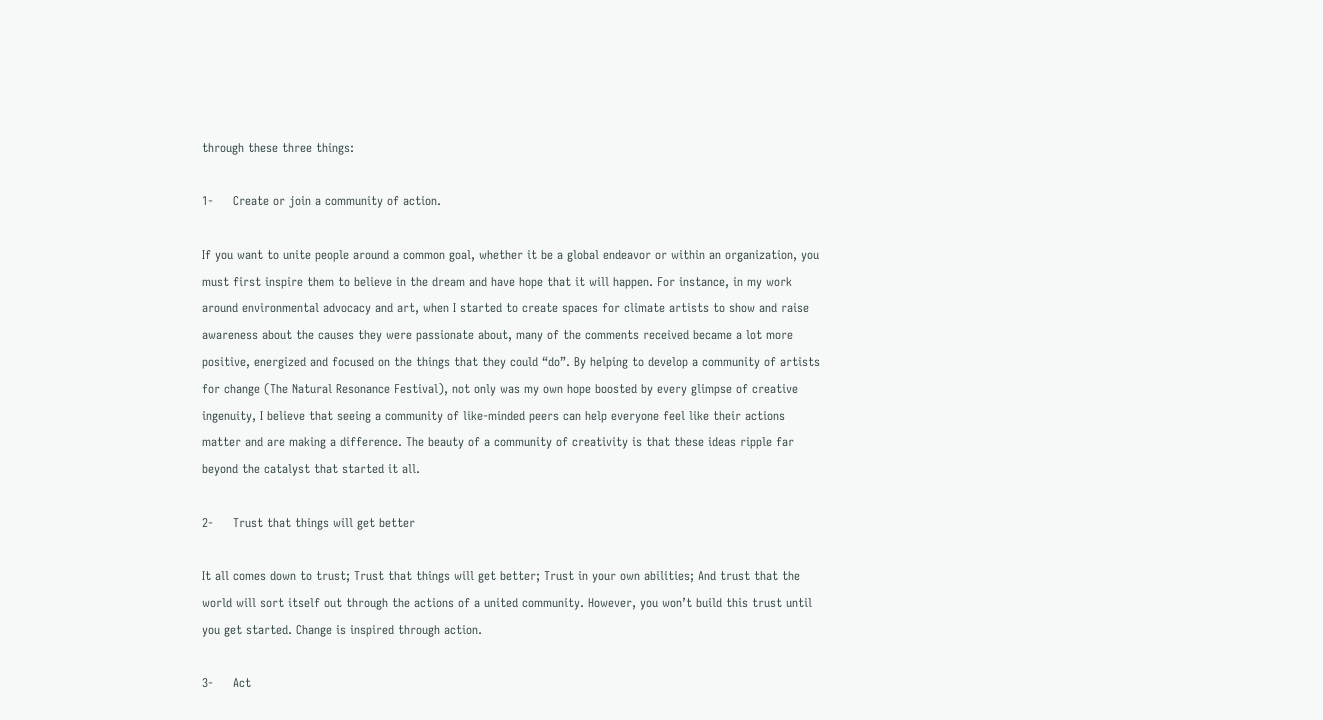through these three things:

1-     Create or join a community of action.

If you want to unite people around a common goal, whether it be a global endeavor or within an organization, you must first inspire them to believe in the dream and have hope that it will happen. For instance, in my work around environmental advocacy and art, when I started to create spaces for climate artists to show and raise awareness about the causes they were passionate about, many of the comments received became a lot more positive, energized and focused on the things that they could “do”. By helping to develop a community of artists for change (The Natural Resonance Festival), not only was my own hope boosted by every glimpse of creative ingenuity, I believe that seeing a community of like-minded peers can help everyone feel like their actions matter and are making a difference. The beauty of a community of creativity is that these ideas ripple far beyond the catalyst that started it all.

2-     Trust that things will get better

It all comes down to trust; Trust that things will get better; Trust in your own abilities; And trust that the world will sort itself out through the actions of a united community. However, you won’t build this trust until you get started. Change is inspired through action.

3-     Act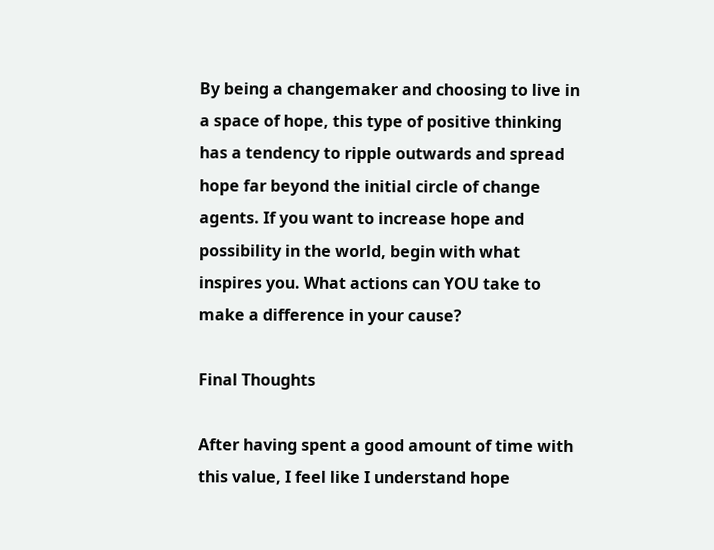By being a changemaker and choosing to live in a space of hope, this type of positive thinking has a tendency to ripple outwards and spread hope far beyond the initial circle of change agents. If you want to increase hope and possibility in the world, begin with what inspires you. What actions can YOU take to make a difference in your cause?

Final Thoughts

After having spent a good amount of time with this value, I feel like I understand hope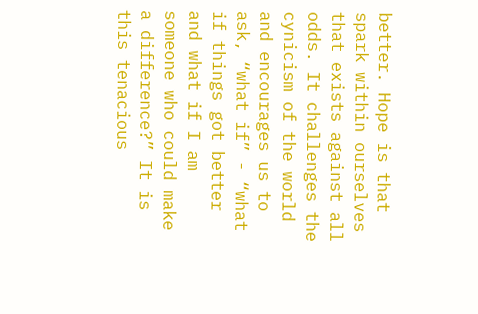better. Hope is that spark within ourselves that exists against all odds. It challenges the cynicism of the world and encourages us to ask, “what if” - “what if things got better and what if I am someone who could make a difference?” It is this tenacious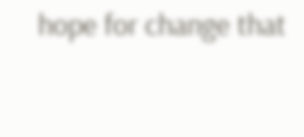hope for change that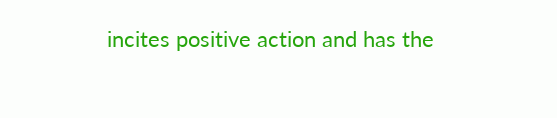incites positive action and has the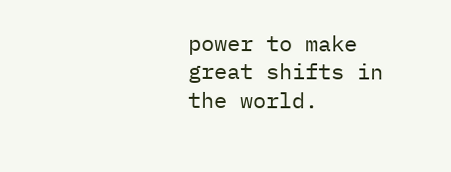power to make great shifts in the world.